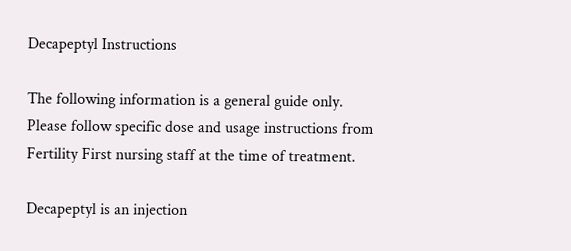Decapeptyl Instructions

The following information is a general guide only. Please follow specific dose and usage instructions from Fertility First nursing staff at the time of treatment.

Decapeptyl is an injection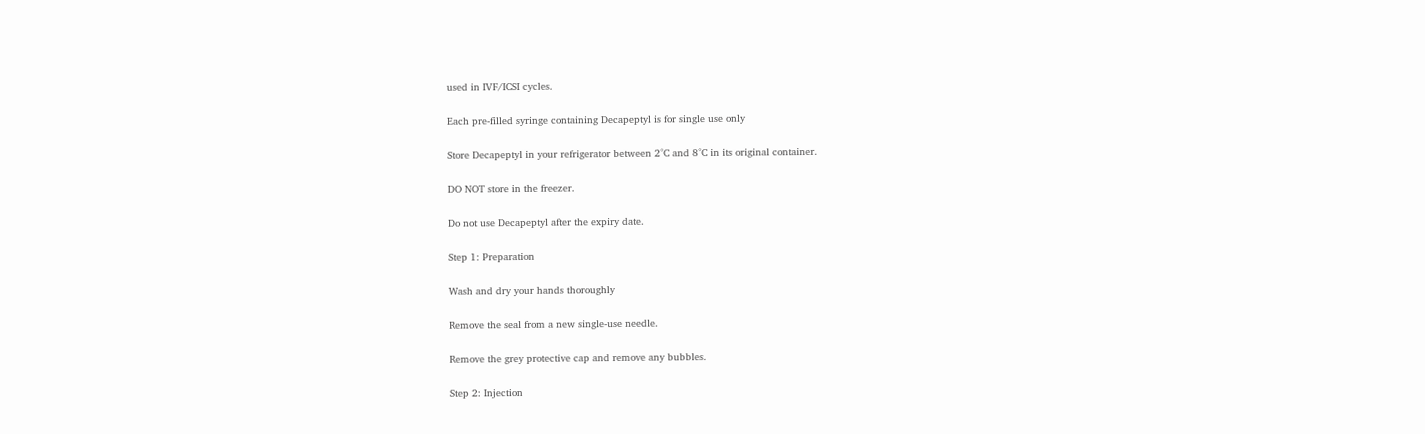used in IVF/ICSI cycles.

Each pre-filled syringe containing Decapeptyl is for single use only

Store Decapeptyl in your refrigerator between 2°C and 8°C in its original container.

DO NOT store in the freezer.

Do not use Decapeptyl after the expiry date.

Step 1: Preparation

Wash and dry your hands thoroughly

Remove the seal from a new single-use needle.

Remove the grey protective cap and remove any bubbles.

Step 2: Injection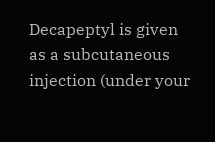Decapeptyl is given as a subcutaneous injection (under your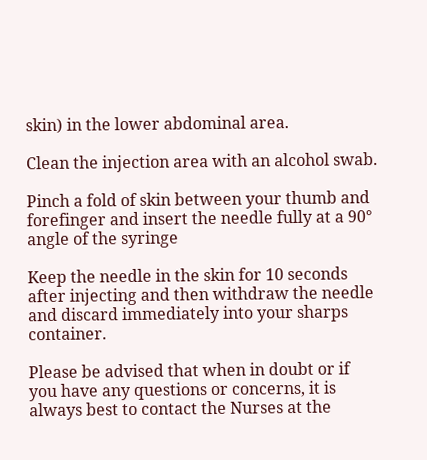skin) in the lower abdominal area.

Clean the injection area with an alcohol swab.

Pinch a fold of skin between your thumb and forefinger and insert the needle fully at a 90° angle of the syringe

Keep the needle in the skin for 10 seconds after injecting and then withdraw the needle and discard immediately into your sharps container.

Please be advised that when in doubt or if you have any questions or concerns, it is always best to contact the Nurses at the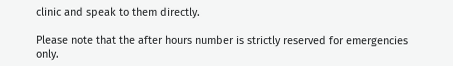clinic and speak to them directly.

Please note that the after hours number is strictly reserved for emergencies only.